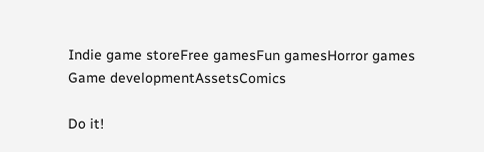Indie game storeFree gamesFun gamesHorror games
Game developmentAssetsComics

Do it!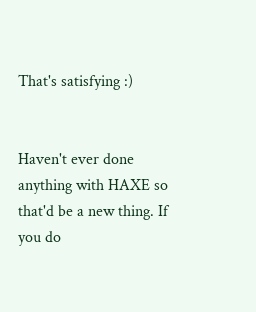That's satisfying :)


Haven't ever done anything with HAXE so that'd be a new thing. If you do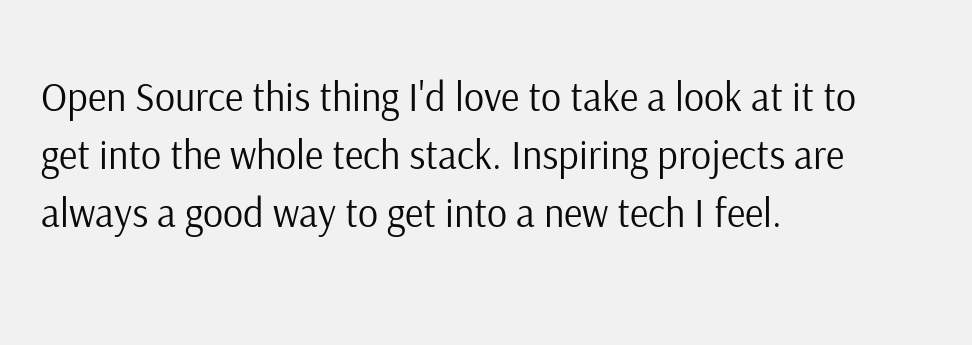Open Source this thing I'd love to take a look at it to get into the whole tech stack. Inspiring projects are always a good way to get into a new tech I feel.